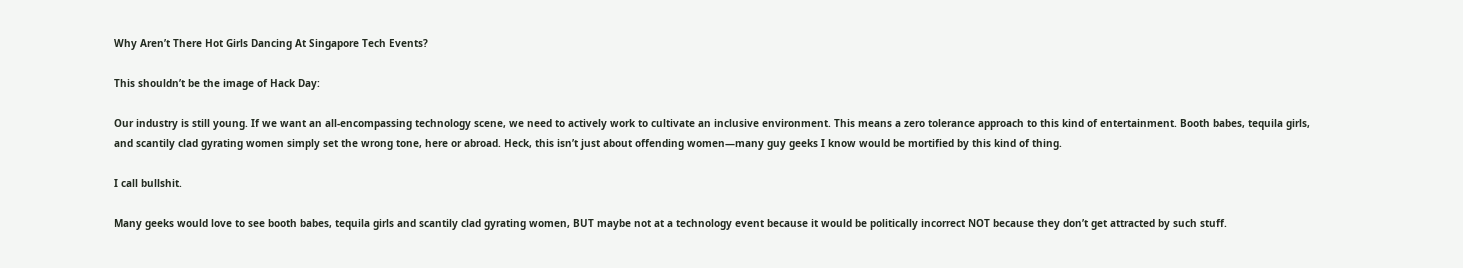Why Aren’t There Hot Girls Dancing At Singapore Tech Events?

This shouldn’t be the image of Hack Day:

Our industry is still young. If we want an all-encompassing technology scene, we need to actively work to cultivate an inclusive environment. This means a zero tolerance approach to this kind of entertainment. Booth babes, tequila girls, and scantily clad gyrating women simply set the wrong tone, here or abroad. Heck, this isn’t just about offending women—many guy geeks I know would be mortified by this kind of thing.

I call bullshit.

Many geeks would love to see booth babes, tequila girls and scantily clad gyrating women, BUT maybe not at a technology event because it would be politically incorrect NOT because they don’t get attracted by such stuff.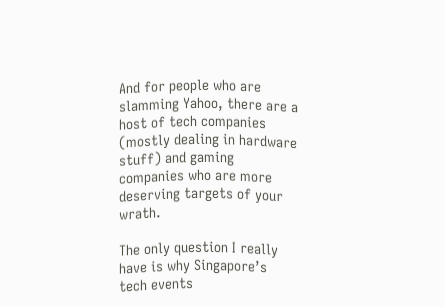And for people who are slamming Yahoo, there are a host of tech companies (mostly dealing in hardware stuff) and gaming companies who are more deserving targets of your wrath.

The only question I really have is why Singapore’s tech events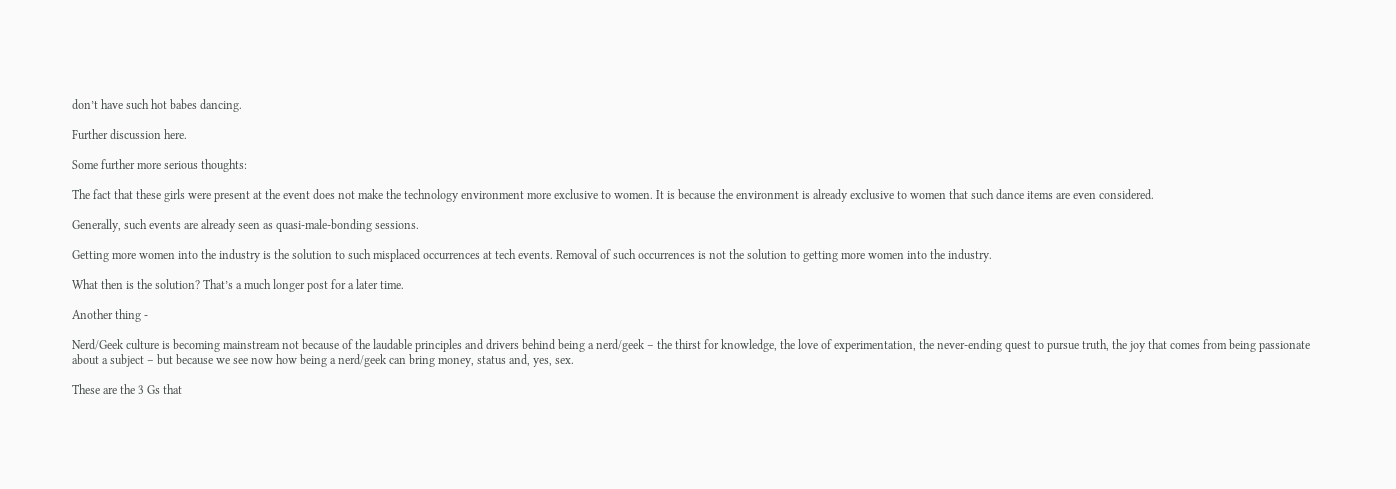don’t have such hot babes dancing.

Further discussion here.

Some further more serious thoughts:

The fact that these girls were present at the event does not make the technology environment more exclusive to women. It is because the environment is already exclusive to women that such dance items are even considered.

Generally, such events are already seen as quasi-male-bonding sessions.

Getting more women into the industry is the solution to such misplaced occurrences at tech events. Removal of such occurrences is not the solution to getting more women into the industry.

What then is the solution? That’s a much longer post for a later time.

Another thing -

Nerd/Geek culture is becoming mainstream not because of the laudable principles and drivers behind being a nerd/geek – the thirst for knowledge, the love of experimentation, the never-ending quest to pursue truth, the joy that comes from being passionate about a subject – but because we see now how being a nerd/geek can bring money, status and, yes, sex.

These are the 3 Gs that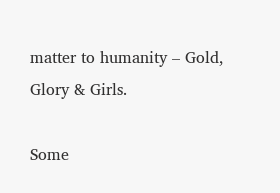matter to humanity – Gold, Glory & Girls.

Some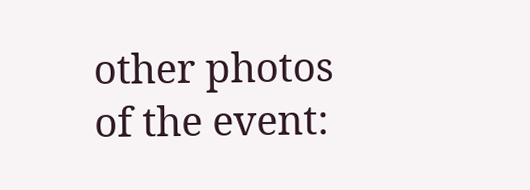other photos of the event: